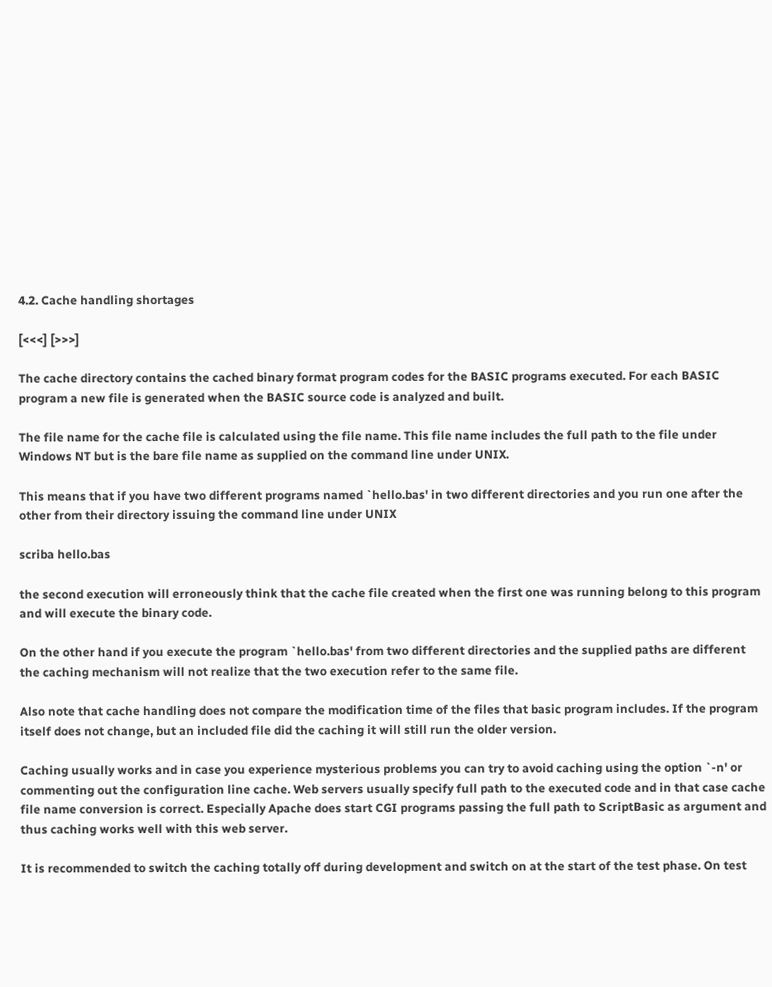4.2. Cache handling shortages

[<<<] [>>>]

The cache directory contains the cached binary format program codes for the BASIC programs executed. For each BASIC program a new file is generated when the BASIC source code is analyzed and built.

The file name for the cache file is calculated using the file name. This file name includes the full path to the file under Windows NT but is the bare file name as supplied on the command line under UNIX.

This means that if you have two different programs named `hello.bas' in two different directories and you run one after the other from their directory issuing the command line under UNIX

scriba hello.bas

the second execution will erroneously think that the cache file created when the first one was running belong to this program and will execute the binary code.

On the other hand if you execute the program `hello.bas' from two different directories and the supplied paths are different the caching mechanism will not realize that the two execution refer to the same file.

Also note that cache handling does not compare the modification time of the files that basic program includes. If the program itself does not change, but an included file did the caching it will still run the older version.

Caching usually works and in case you experience mysterious problems you can try to avoid caching using the option `-n' or commenting out the configuration line cache. Web servers usually specify full path to the executed code and in that case cache file name conversion is correct. Especially Apache does start CGI programs passing the full path to ScriptBasic as argument and thus caching works well with this web server.

It is recommended to switch the caching totally off during development and switch on at the start of the test phase. On test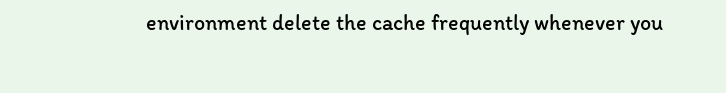environment delete the cache frequently whenever you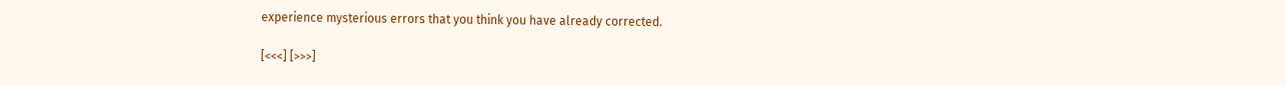experience mysterious errors that you think you have already corrected.

[<<<] [>>>]